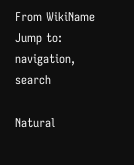From WikiName
Jump to: navigation, search

Natural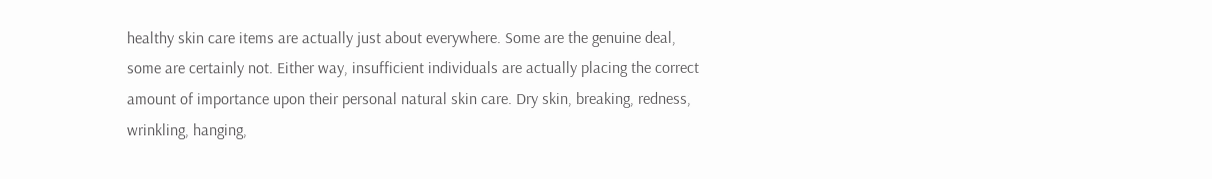healthy skin care items are actually just about everywhere. Some are the genuine deal, some are certainly not. Either way, insufficient individuals are actually placing the correct amount of importance upon their personal natural skin care. Dry skin, breaking, redness, wrinkling, hanging,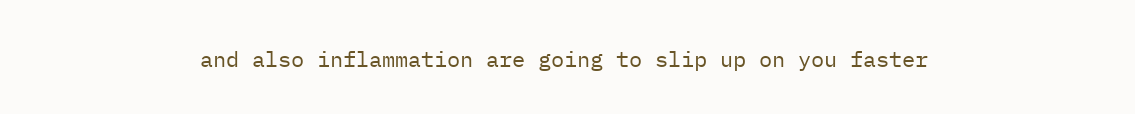and also inflammation are going to slip up on you faster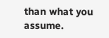than what you assume.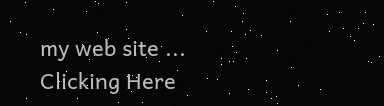my web site ... Clicking Here